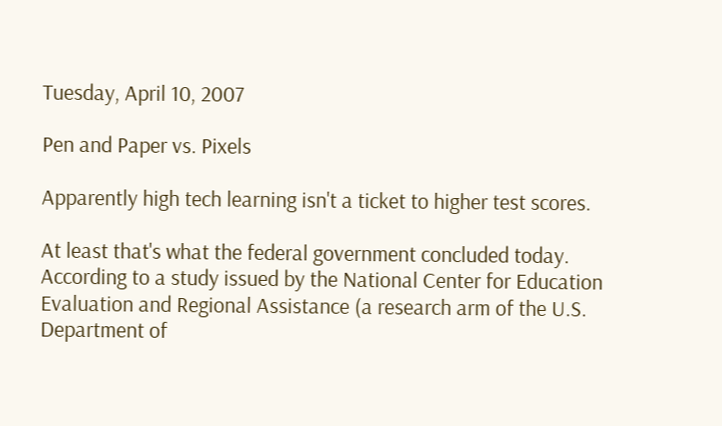Tuesday, April 10, 2007

Pen and Paper vs. Pixels

Apparently high tech learning isn't a ticket to higher test scores.

At least that's what the federal government concluded today. According to a study issued by the National Center for Education Evaluation and Regional Assistance (a research arm of the U.S. Department of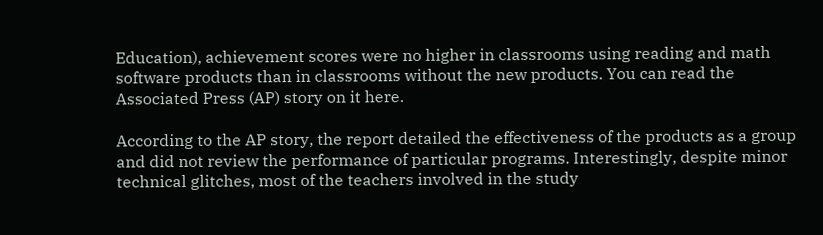Education), achievement scores were no higher in classrooms using reading and math software products than in classrooms without the new products. You can read the Associated Press (AP) story on it here.

According to the AP story, the report detailed the effectiveness of the products as a group and did not review the performance of particular programs. Interestingly, despite minor technical glitches, most of the teachers involved in the study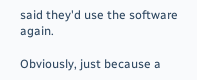said they'd use the software again.

Obviously, just because a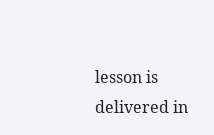lesson is delivered in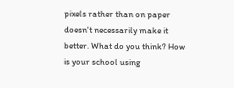pixels rather than on paper doesn't necessarily make it better. What do you think? How is your school using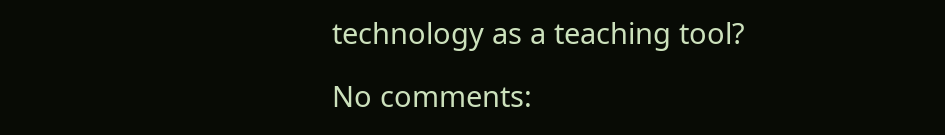technology as a teaching tool?

No comments: